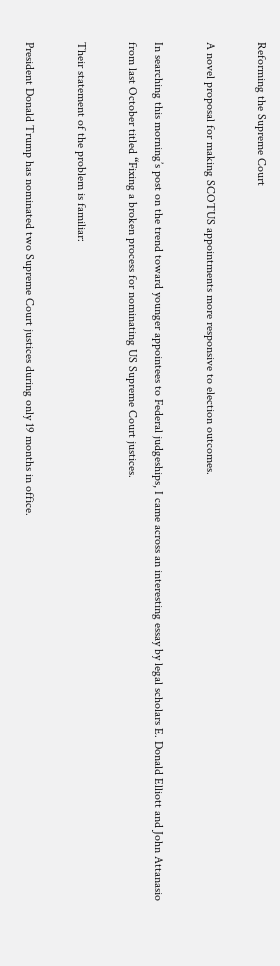Reforming the Supreme Court

A novel proposal for making SCOTUS appointments more responsive to election outcomes.

In searching this morning’s post on the trend toward younger appointees to Federal judgeships, I came across an interesting essay by legal scholars E. Donald Elliott and John Attanasio from last October titled “Fixing a broken process for nominating US Supreme Court justices.

Their statement of the problem is familiar:

President Donald Trump has nominated two Supreme Court justices during only 19 months in office.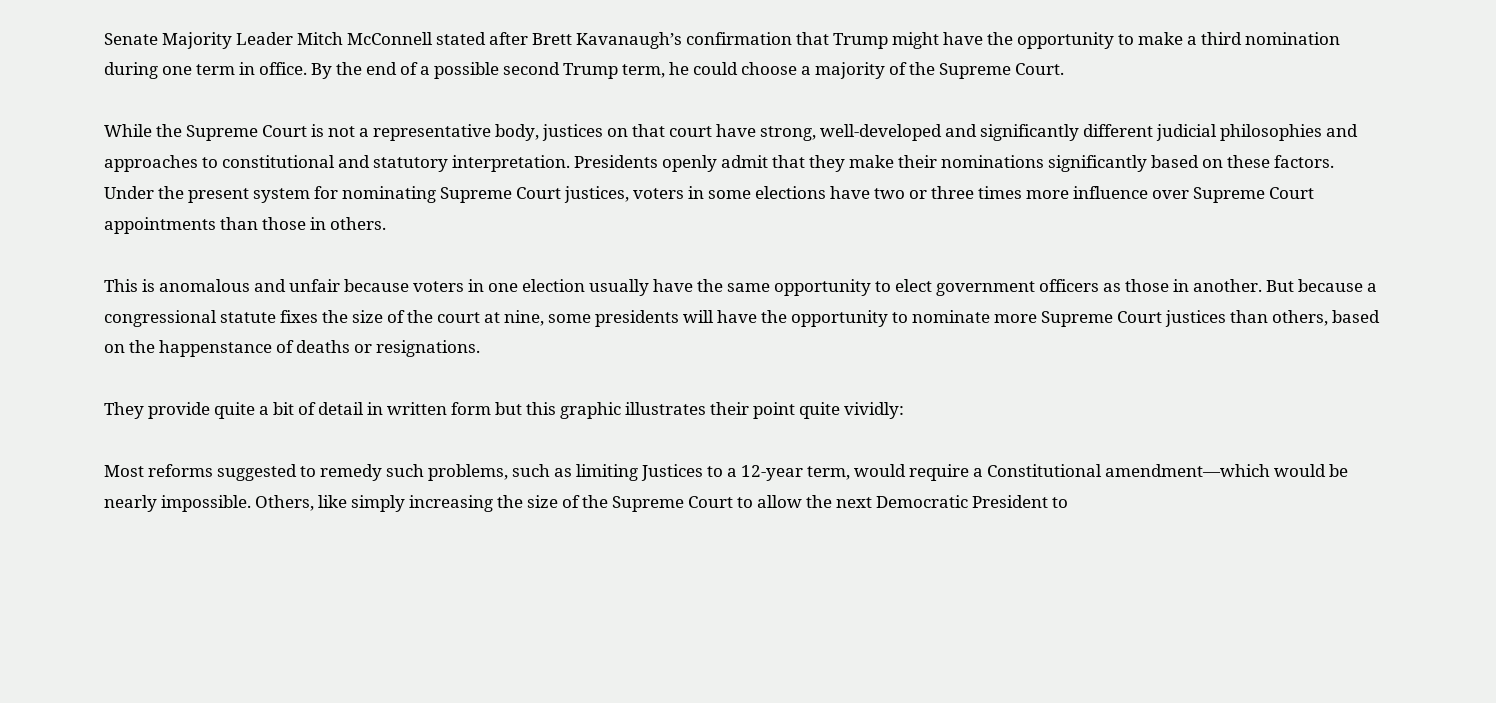Senate Majority Leader Mitch McConnell stated after Brett Kavanaugh’s confirmation that Trump might have the opportunity to make a third nomination during one term in office. By the end of a possible second Trump term, he could choose a majority of the Supreme Court.

While the Supreme Court is not a representative body, justices on that court have strong, well-developed and significantly different judicial philosophies and approaches to constitutional and statutory interpretation. Presidents openly admit that they make their nominations significantly based on these factors. Under the present system for nominating Supreme Court justices, voters in some elections have two or three times more influence over Supreme Court appointments than those in others.

This is anomalous and unfair because voters in one election usually have the same opportunity to elect government officers as those in another. But because a congressional statute fixes the size of the court at nine, some presidents will have the opportunity to nominate more Supreme Court justices than others, based on the happenstance of deaths or resignations.

They provide quite a bit of detail in written form but this graphic illustrates their point quite vividly:

Most reforms suggested to remedy such problems, such as limiting Justices to a 12-year term, would require a Constitutional amendment—which would be nearly impossible. Others, like simply increasing the size of the Supreme Court to allow the next Democratic President to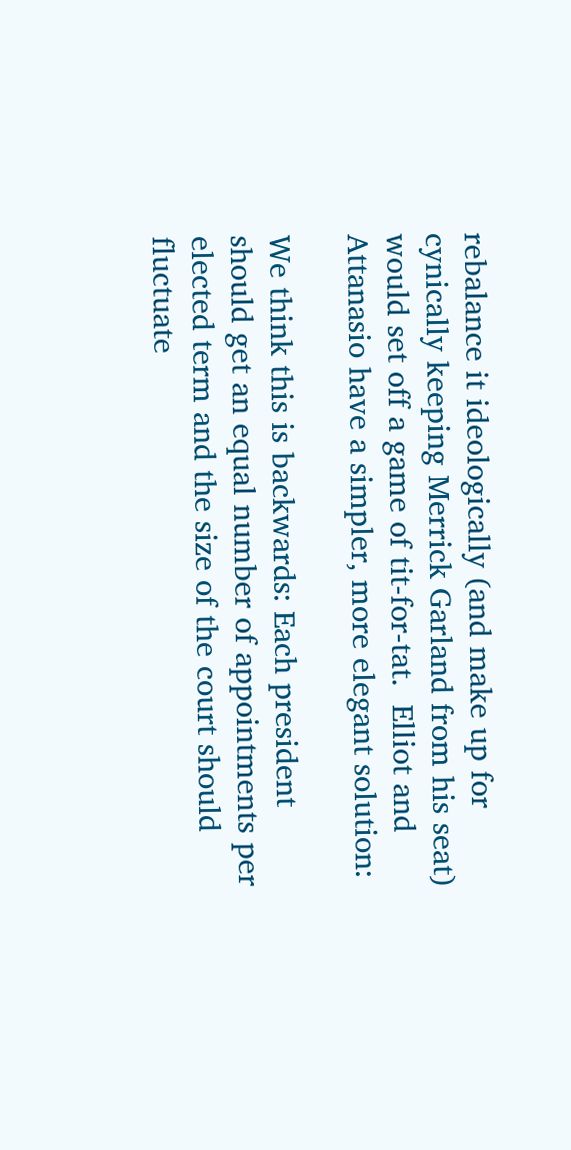rebalance it ideologically (and make up for cynically keeping Merrick Garland from his seat) would set off a game of tit-for-tat.  Elliot and Attanasio have a simpler, more elegant solution:

We think this is backwards: Each president should get an equal number of appointments per elected term and the size of the court should fluctuate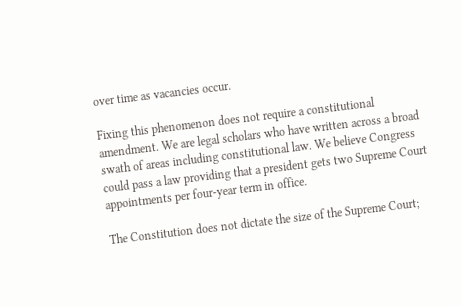over time as vacancies occur.

Fixing this phenomenon does not require a constitutional amendment. We are legal scholars who have written across a broad swath of areas including constitutional law. We believe Congress could pass a law providing that a president gets two Supreme Court appointments per four-year term in office.

The Constitution does not dictate the size of the Supreme Court;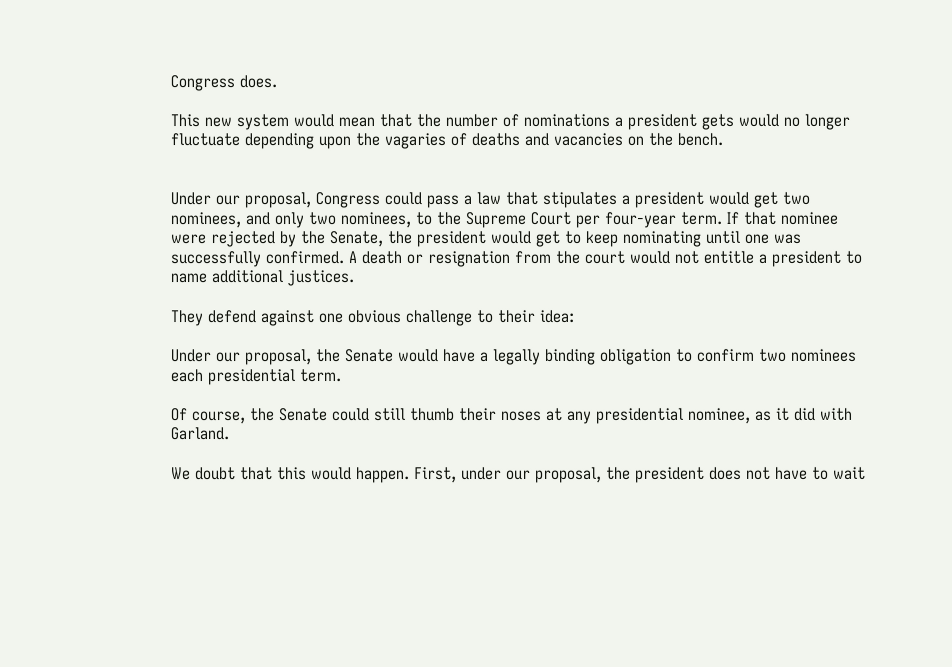Congress does.

This new system would mean that the number of nominations a president gets would no longer fluctuate depending upon the vagaries of deaths and vacancies on the bench.


Under our proposal, Congress could pass a law that stipulates a president would get two nominees, and only two nominees, to the Supreme Court per four-year term. If that nominee were rejected by the Senate, the president would get to keep nominating until one was successfully confirmed. A death or resignation from the court would not entitle a president to name additional justices.

They defend against one obvious challenge to their idea:

Under our proposal, the Senate would have a legally binding obligation to confirm two nominees each presidential term.

Of course, the Senate could still thumb their noses at any presidential nominee, as it did with Garland.

We doubt that this would happen. First, under our proposal, the president does not have to wait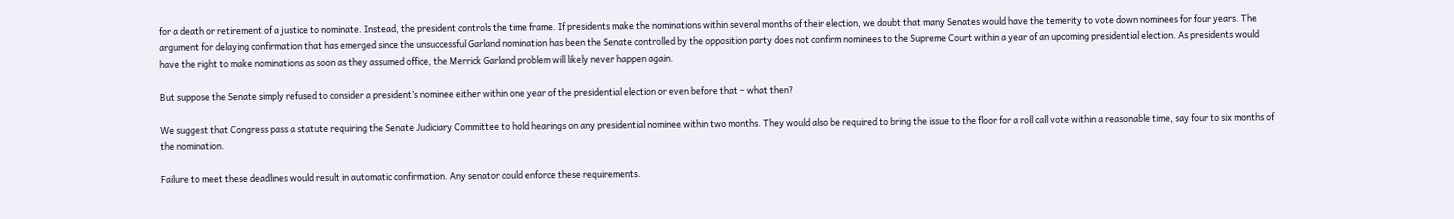for a death or retirement of a justice to nominate. Instead, the president controls the time frame. If presidents make the nominations within several months of their election, we doubt that many Senates would have the temerity to vote down nominees for four years. The argument for delaying confirmation that has emerged since the unsuccessful Garland nomination has been the Senate controlled by the opposition party does not confirm nominees to the Supreme Court within a year of an upcoming presidential election. As presidents would have the right to make nominations as soon as they assumed office, the Merrick Garland problem will likely never happen again.

But suppose the Senate simply refused to consider a president’s nominee either within one year of the presidential election or even before that – what then?

We suggest that Congress pass a statute requiring the Senate Judiciary Committee to hold hearings on any presidential nominee within two months. They would also be required to bring the issue to the floor for a roll call vote within a reasonable time, say four to six months of the nomination.

Failure to meet these deadlines would result in automatic confirmation. Any senator could enforce these requirements.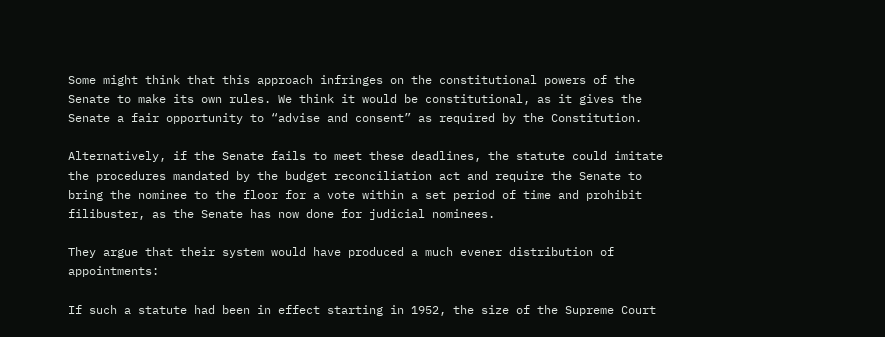Some might think that this approach infringes on the constitutional powers of the Senate to make its own rules. We think it would be constitutional, as it gives the Senate a fair opportunity to “advise and consent” as required by the Constitution.

Alternatively, if the Senate fails to meet these deadlines, the statute could imitate the procedures mandated by the budget reconciliation act and require the Senate to bring the nominee to the floor for a vote within a set period of time and prohibit filibuster, as the Senate has now done for judicial nominees.

They argue that their system would have produced a much evener distribution of appointments:

If such a statute had been in effect starting in 1952, the size of the Supreme Court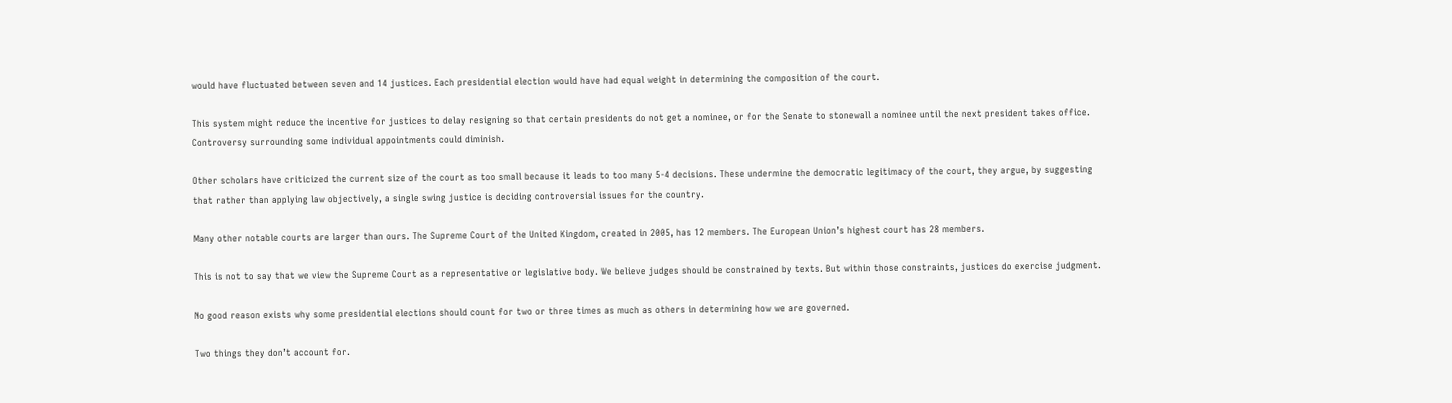would have fluctuated between seven and 14 justices. Each presidential election would have had equal weight in determining the composition of the court.

This system might reduce the incentive for justices to delay resigning so that certain presidents do not get a nominee, or for the Senate to stonewall a nominee until the next president takes office. Controversy surrounding some individual appointments could diminish.

Other scholars have criticized the current size of the court as too small because it leads to too many 5-4 decisions. These undermine the democratic legitimacy of the court, they argue, by suggesting that rather than applying law objectively, a single swing justice is deciding controversial issues for the country.

Many other notable courts are larger than ours. The Supreme Court of the United Kingdom, created in 2005, has 12 members. The European Union’s highest court has 28 members.

This is not to say that we view the Supreme Court as a representative or legislative body. We believe judges should be constrained by texts. But within those constraints, justices do exercise judgment.

No good reason exists why some presidential elections should count for two or three times as much as others in determining how we are governed.

Two things they don’t account for.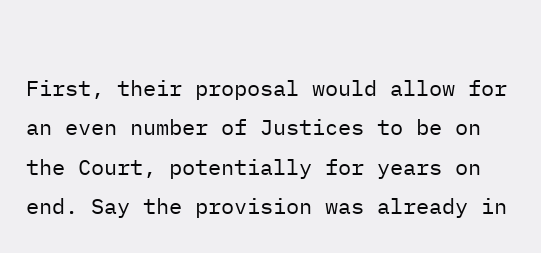First, their proposal would allow for an even number of Justices to be on the Court, potentially for years on end. Say the provision was already in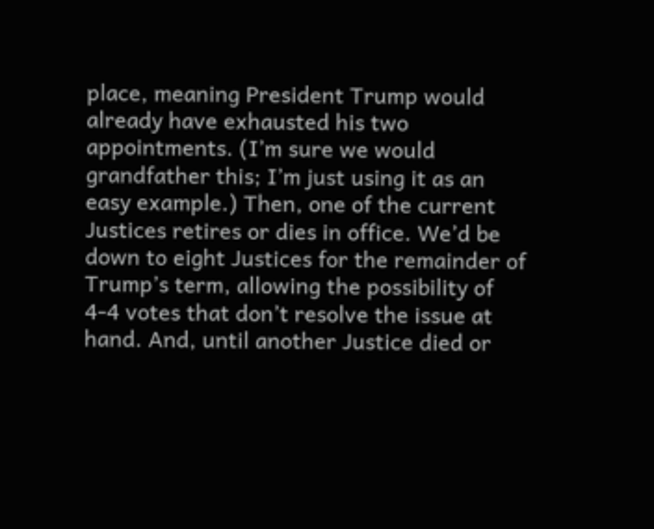place, meaning President Trump would already have exhausted his two appointments. (I’m sure we would grandfather this; I’m just using it as an easy example.) Then, one of the current Justices retires or dies in office. We’d be down to eight Justices for the remainder of Trump’s term, allowing the possibility of 4-4 votes that don’t resolve the issue at hand. And, until another Justice died or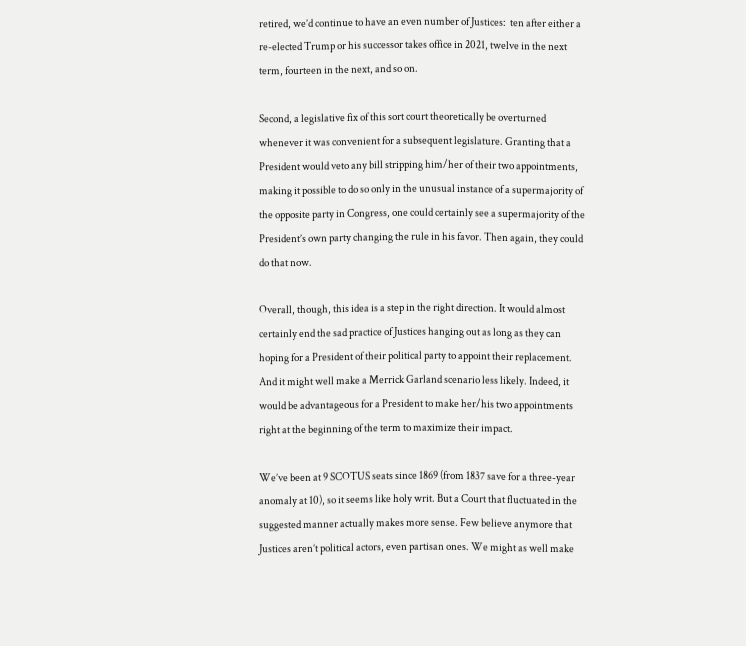retired, we’d continue to have an even number of Justices:  ten after either a re-elected Trump or his successor takes office in 2021, twelve in the next term, fourteen in the next, and so on.

Second, a legislative fix of this sort court theoretically be overturned whenever it was convenient for a subsequent legislature. Granting that a President would veto any bill stripping him/her of their two appointments, making it possible to do so only in the unusual instance of a supermajority of the opposite party in Congress, one could certainly see a supermajority of the President’s own party changing the rule in his favor. Then again, they could do that now.

Overall, though, this idea is a step in the right direction. It would almost certainly end the sad practice of Justices hanging out as long as they can hoping for a President of their political party to appoint their replacement. And it might well make a Merrick Garland scenario less likely. Indeed, it would be advantageous for a President to make her/his two appointments right at the beginning of the term to maximize their impact.

We’ve been at 9 SCOTUS seats since 1869 (from 1837 save for a three-year anomaly at 10), so it seems like holy writ. But a Court that fluctuated in the suggested manner actually makes more sense. Few believe anymore that Justices aren’t political actors, even partisan ones. We might as well make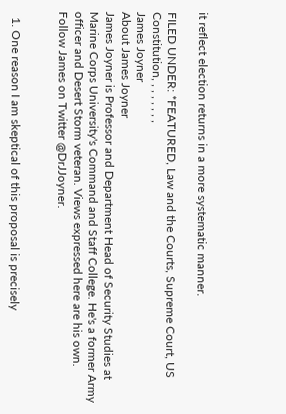it reflect election returns in a more systematic manner.

FILED UNDER: *FEATURED, Law and the Courts, Supreme Court, US Constitution, , , , , , , ,
James Joyner
About James Joyner
James Joyner is Professor and Department Head of Security Studies at Marine Corps University's Command and Staff College. He's a former Army officer and Desert Storm veteran. Views expressed here are his own. Follow James on Twitter @DrJJoyner.


  1. One reason I am skeptical of this proposal is precisely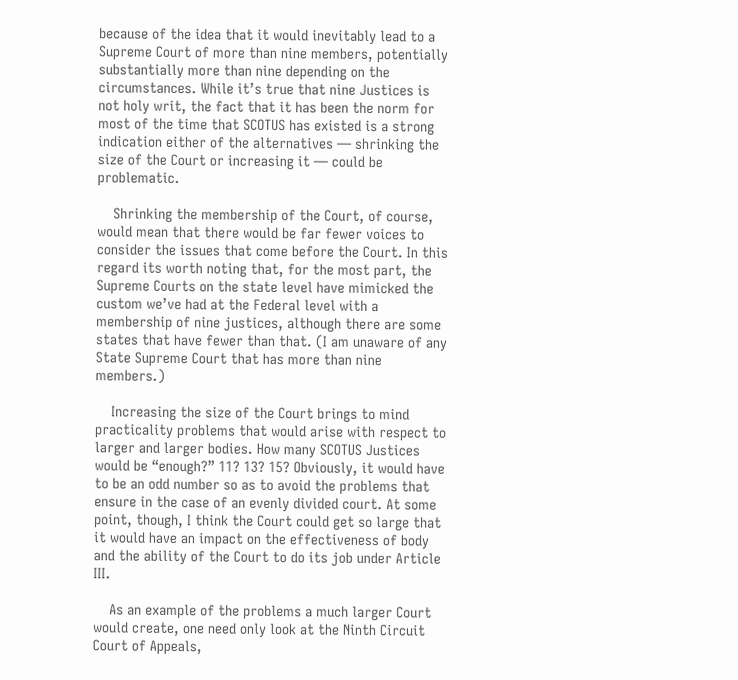because of the idea that it would inevitably lead to a Supreme Court of more than nine members, potentially substantially more than nine depending on the circumstances. While it’s true that nine Justices is not holy writ, the fact that it has been the norm for most of the time that SCOTUS has existed is a strong indication either of the alternatives — shrinking the size of the Court or increasing it — could be problematic.

    Shrinking the membership of the Court, of course, would mean that there would be far fewer voices to consider the issues that come before the Court. In this regard its worth noting that, for the most part, the Supreme Courts on the state level have mimicked the custom we’ve had at the Federal level with a membership of nine justices, although there are some states that have fewer than that. (I am unaware of any State Supreme Court that has more than nine members.)

    Increasing the size of the Court brings to mind practicality problems that would arise with respect to larger and larger bodies. How many SCOTUS Justices would be “enough?” 11? 13? 15? Obviously, it would have to be an odd number so as to avoid the problems that ensure in the case of an evenly divided court. At some point, though, I think the Court could get so large that it would have an impact on the effectiveness of body and the ability of the Court to do its job under Article III.

    As an example of the problems a much larger Court would create, one need only look at the Ninth Circuit Court of Appeals,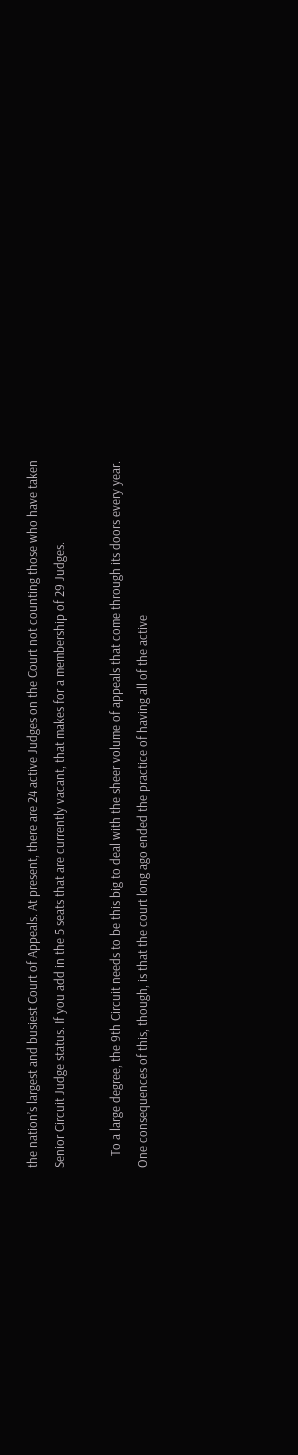the nation’s largest and busiest Court of Appeals. At present, there are 24 active Judges on the Court not counting those who have taken Senior Circuit Judge status. If you add in the 5 seats that are currently vacant, that makes for a membership of 29 Judges.

    To a large degree, the 9th Circuit needs to be this big to deal with the sheer volume of appeals that come through its doors every year. One consequences of this, though, is that the court long ago ended the practice of having all of the active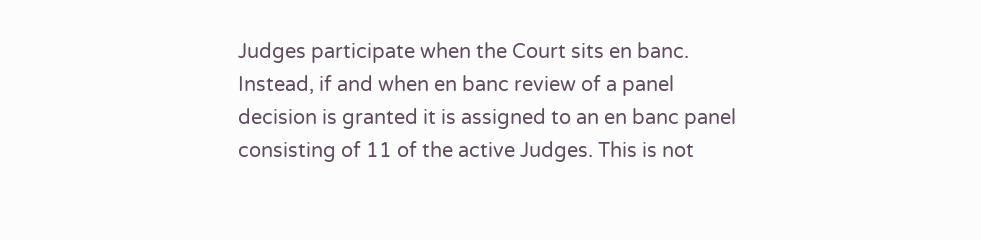Judges participate when the Court sits en banc. Instead, if and when en banc review of a panel decision is granted it is assigned to an en banc panel consisting of 11 of the active Judges. This is not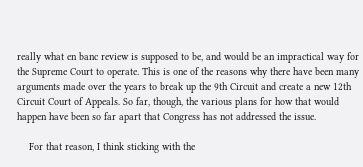really what en banc review is supposed to be, and would be an impractical way for the Supreme Court to operate. This is one of the reasons why there have been many arguments made over the years to break up the 9th Circuit and create a new 12th Circuit Court of Appeals. So far, though, the various plans for how that would happen have been so far apart that Congress has not addressed the issue.

    For that reason, I think sticking with the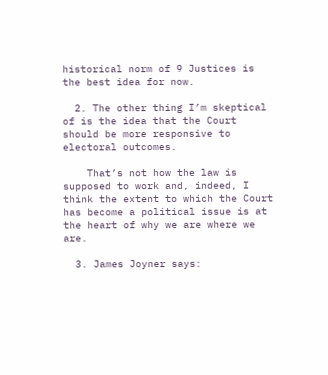historical norm of 9 Justices is the best idea for now.

  2. The other thing I’m skeptical of is the idea that the Court should be more responsive to electoral outcomes.

    That’s not how the law is supposed to work and, indeed, I think the extent to which the Court has become a political issue is at the heart of why we are where we are.

  3. James Joyner says: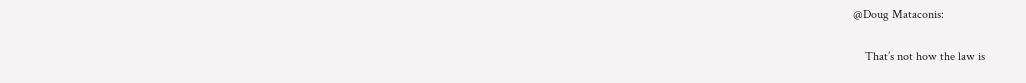@Doug Mataconis:

    That’s not how the law is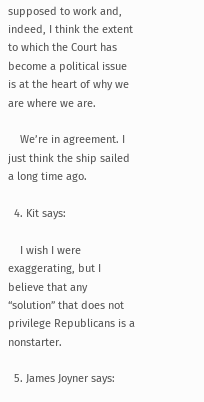supposed to work and, indeed, I think the extent to which the Court has become a political issue is at the heart of why we are where we are.

    We’re in agreement. I just think the ship sailed a long time ago.

  4. Kit says:

    I wish I were exaggerating, but I believe that any “solution” that does not privilege Republicans is a nonstarter.

  5. James Joyner says: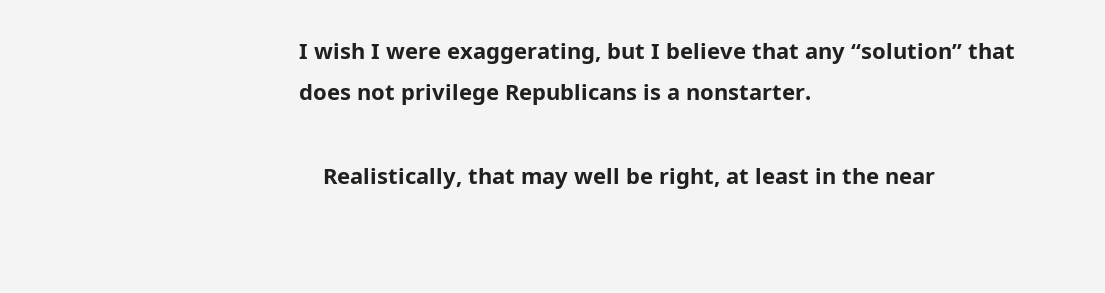I wish I were exaggerating, but I believe that any “solution” that does not privilege Republicans is a nonstarter.

    Realistically, that may well be right, at least in the near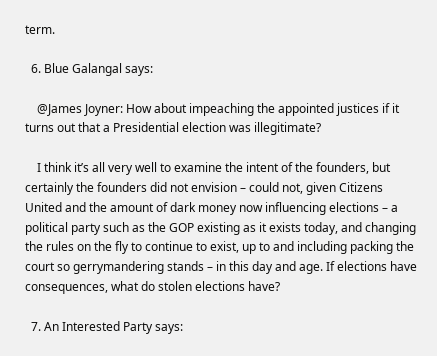term.

  6. Blue Galangal says:

    @James Joyner: How about impeaching the appointed justices if it turns out that a Presidential election was illegitimate?

    I think it’s all very well to examine the intent of the founders, but certainly the founders did not envision – could not, given Citizens United and the amount of dark money now influencing elections – a political party such as the GOP existing as it exists today, and changing the rules on the fly to continue to exist, up to and including packing the court so gerrymandering stands – in this day and age. If elections have consequences, what do stolen elections have?

  7. An Interested Party says: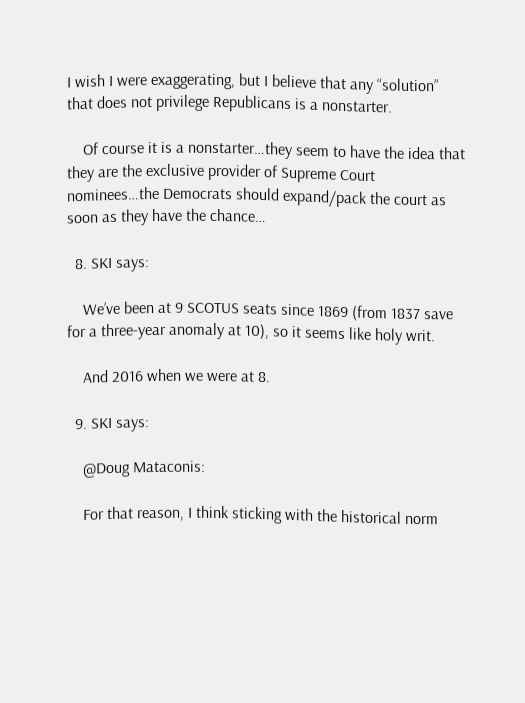I wish I were exaggerating, but I believe that any “solution” that does not privilege Republicans is a nonstarter.

    Of course it is a nonstarter…they seem to have the idea that they are the exclusive provider of Supreme Court nominees…the Democrats should expand/pack the court as soon as they have the chance…

  8. SKI says:

    We’ve been at 9 SCOTUS seats since 1869 (from 1837 save for a three-year anomaly at 10), so it seems like holy writ.

    And 2016 when we were at 8.

  9. SKI says:

    @Doug Mataconis:

    For that reason, I think sticking with the historical norm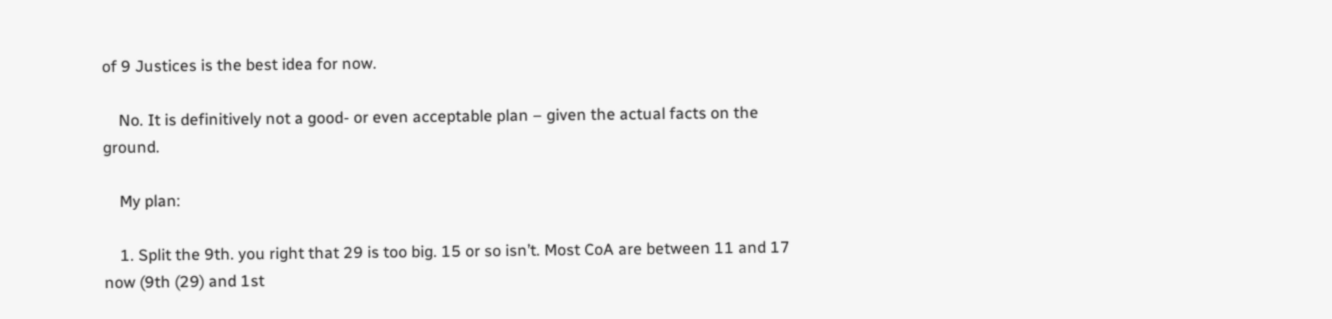of 9 Justices is the best idea for now.

    No. It is definitively not a good- or even acceptable plan – given the actual facts on the ground.

    My plan:

    1. Split the 9th. you right that 29 is too big. 15 or so isn’t. Most CoA are between 11 and 17 now (9th (29) and 1st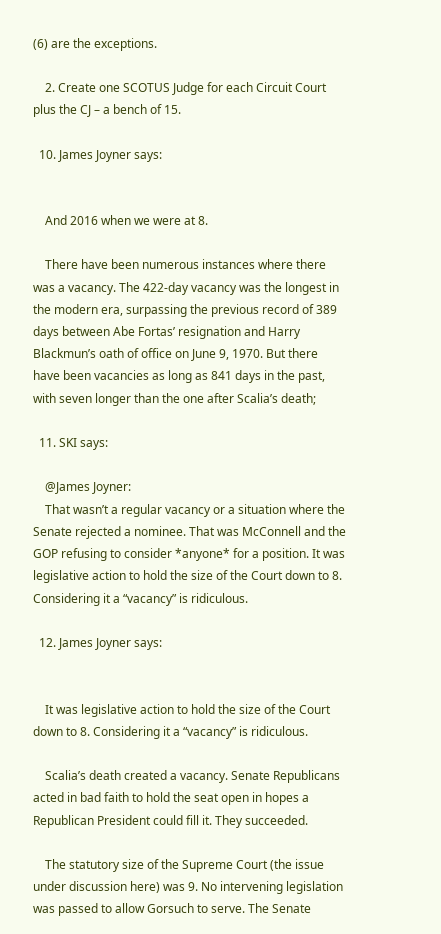(6) are the exceptions.

    2. Create one SCOTUS Judge for each Circuit Court plus the CJ – a bench of 15.

  10. James Joyner says:


    And 2016 when we were at 8.

    There have been numerous instances where there was a vacancy. The 422-day vacancy was the longest in the modern era, surpassing the previous record of 389 days between Abe Fortas’ resignation and Harry Blackmun’s oath of office on June 9, 1970. But there have been vacancies as long as 841 days in the past, with seven longer than the one after Scalia’s death;

  11. SKI says:

    @James Joyner:
    That wasn’t a regular vacancy or a situation where the Senate rejected a nominee. That was McConnell and the GOP refusing to consider *anyone* for a position. It was legislative action to hold the size of the Court down to 8. Considering it a “vacancy” is ridiculous.

  12. James Joyner says:


    It was legislative action to hold the size of the Court down to 8. Considering it a “vacancy” is ridiculous.

    Scalia’s death created a vacancy. Senate Republicans acted in bad faith to hold the seat open in hopes a Republican President could fill it. They succeeded.

    The statutory size of the Supreme Court (the issue under discussion here) was 9. No intervening legislation was passed to allow Gorsuch to serve. The Senate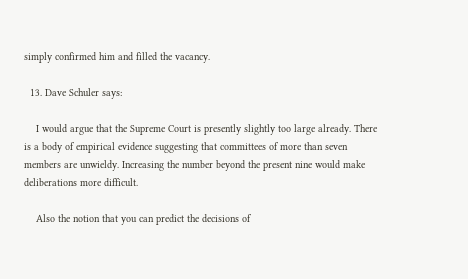simply confirmed him and filled the vacancy.

  13. Dave Schuler says:

    I would argue that the Supreme Court is presently slightly too large already. There is a body of empirical evidence suggesting that committees of more than seven members are unwieldy. Increasing the number beyond the present nine would make deliberations more difficult.

    Also the notion that you can predict the decisions of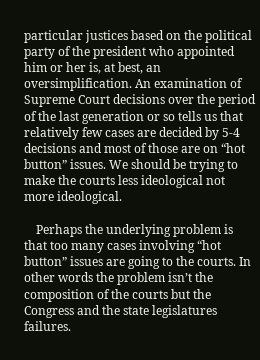particular justices based on the political party of the president who appointed him or her is, at best, an oversimplification. An examination of Supreme Court decisions over the period of the last generation or so tells us that relatively few cases are decided by 5-4 decisions and most of those are on “hot button” issues. We should be trying to make the courts less ideological not more ideological.

    Perhaps the underlying problem is that too many cases involving “hot button” issues are going to the courts. In other words the problem isn’t the composition of the courts but the Congress and the state legislatures failures.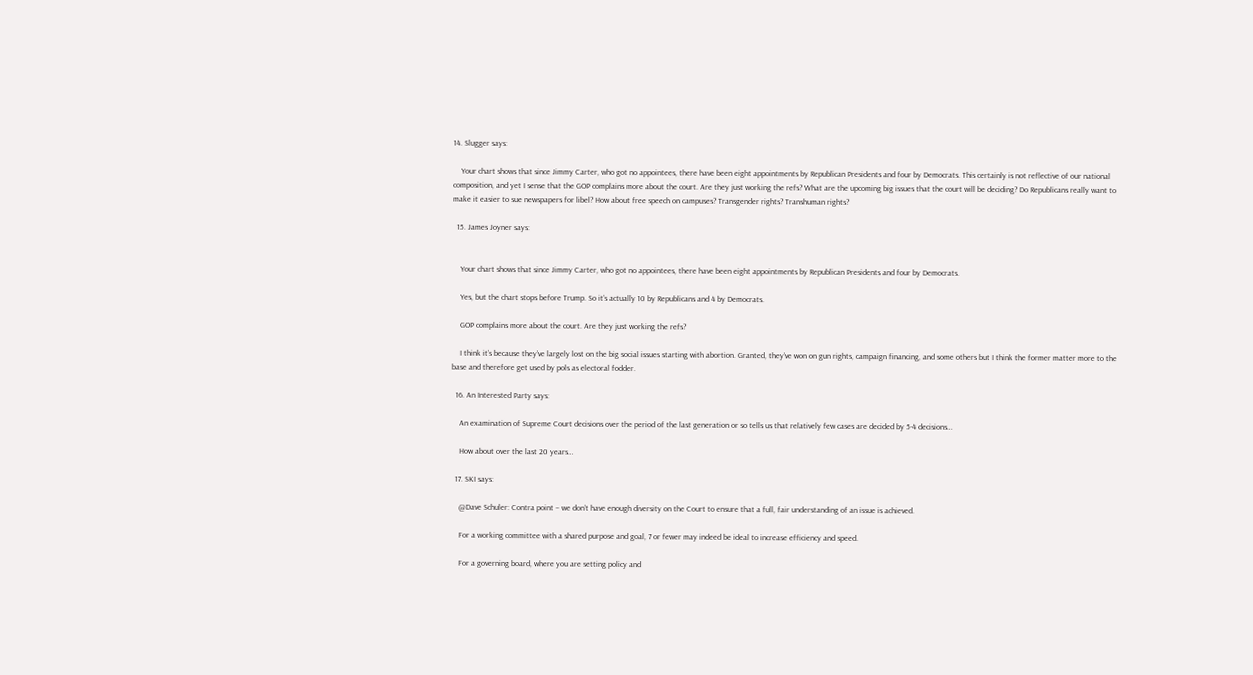14. Slugger says:

    Your chart shows that since Jimmy Carter, who got no appointees, there have been eight appointments by Republican Presidents and four by Democrats. This certainly is not reflective of our national composition, and yet I sense that the GOP complains more about the court. Are they just working the refs? What are the upcoming big issues that the court will be deciding? Do Republicans really want to make it easier to sue newspapers for libel? How about free speech on campuses? Transgender rights? Transhuman rights?

  15. James Joyner says:


    Your chart shows that since Jimmy Carter, who got no appointees, there have been eight appointments by Republican Presidents and four by Democrats.

    Yes, but the chart stops before Trump. So it’s actually 10 by Republicans and 4 by Democrats.

    GOP complains more about the court. Are they just working the refs?

    I think it’s because they’ve largely lost on the big social issues starting with abortion. Granted, they’ve won on gun rights, campaign financing, and some others but I think the former matter more to the base and therefore get used by pols as electoral fodder.

  16. An Interested Party says:

    An examination of Supreme Court decisions over the period of the last generation or so tells us that relatively few cases are decided by 5-4 decisions…

    How about over the last 20 years…

  17. SKI says:

    @Dave Schuler: Contra point – we don’t have enough diversity on the Court to ensure that a full, fair understanding of an issue is achieved.

    For a working committee with a shared purpose and goal, 7 or fewer may indeed be ideal to increase efficiency and speed.

    For a governing board, where you are setting policy and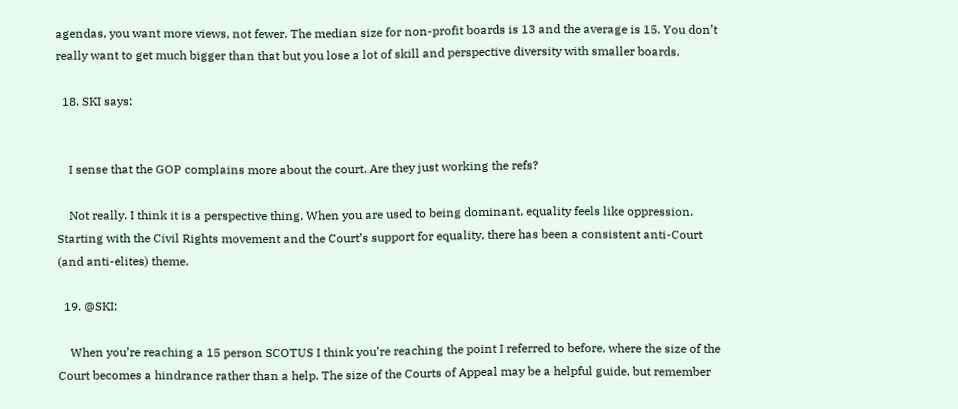agendas, you want more views, not fewer. The median size for non-profit boards is 13 and the average is 15. You don’t really want to get much bigger than that but you lose a lot of skill and perspective diversity with smaller boards.

  18. SKI says:


    I sense that the GOP complains more about the court. Are they just working the refs?

    Not really. I think it is a perspective thing. When you are used to being dominant, equality feels like oppression. Starting with the Civil Rights movement and the Court’s support for equality, there has been a consistent anti-Court (and anti-elites) theme.

  19. @SKI:

    When you’re reaching a 15 person SCOTUS I think you’re reaching the point I referred to before, where the size of the Court becomes a hindrance rather than a help. The size of the Courts of Appeal may be a helpful guide, but remember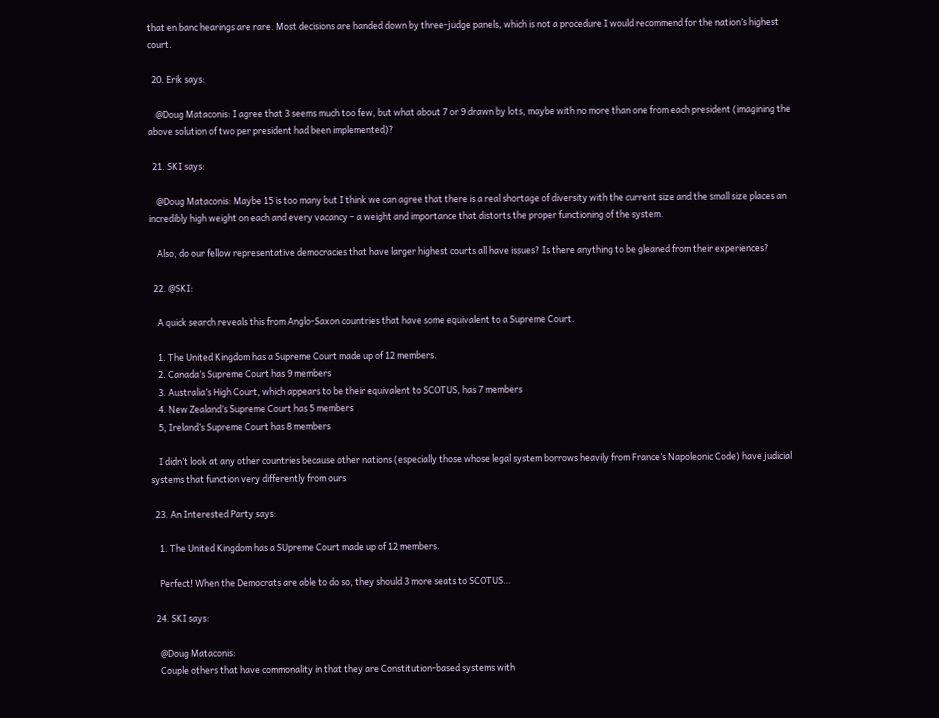that en banc hearings are rare. Most decisions are handed down by three-judge panels, which is not a procedure I would recommend for the nation’s highest court.

  20. Erik says:

    @Doug Mataconis: I agree that 3 seems much too few, but what about 7 or 9 drawn by lots, maybe with no more than one from each president (imagining the above solution of two per president had been implemented)?

  21. SKI says:

    @Doug Mataconis: Maybe 15 is too many but I think we can agree that there is a real shortage of diversity with the current size and the small size places an incredibly high weight on each and every vacancy – a weight and importance that distorts the proper functioning of the system.

    Also, do our fellow representative democracies that have larger highest courts all have issues? Is there anything to be gleaned from their experiences?

  22. @SKI:

    A quick search reveals this from Anglo-Saxon countries that have some equivalent to a Supreme Court.

    1. The United Kingdom has a Supreme Court made up of 12 members.
    2. Canada’s Supreme Court has 9 members
    3. Australia’s High Court, which appears to be their equivalent to SCOTUS, has 7 members
    4. New Zealand’s Supreme Court has 5 members
    5, Ireland’s Supreme Court has 8 members

    I didn’t look at any other countries because other nations (especially those whose legal system borrows heavily from France’s Napoleonic Code) have judicial systems that function very differently from ours

  23. An Interested Party says:

    1. The United Kingdom has a SUpreme Court made up of 12 members.

    Perfect! When the Democrats are able to do so, they should 3 more seats to SCOTUS…

  24. SKI says:

    @Doug Mataconis:
    Couple others that have commonality in that they are Constitution-based systems with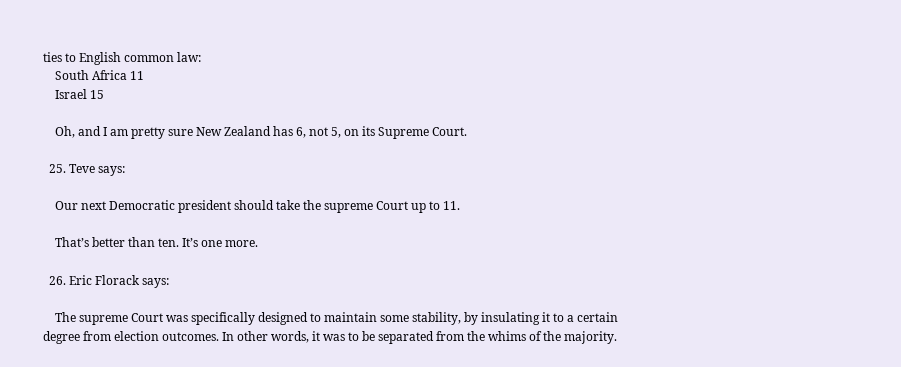ties to English common law:
    South Africa 11
    Israel 15

    Oh, and I am pretty sure New Zealand has 6, not 5, on its Supreme Court.

  25. Teve says:

    Our next Democratic president should take the supreme Court up to 11.

    That’s better than ten. It’s one more.

  26. Eric Florack says:

    The supreme Court was specifically designed to maintain some stability, by insulating it to a certain degree from election outcomes. In other words, it was to be separated from the whims of the majority.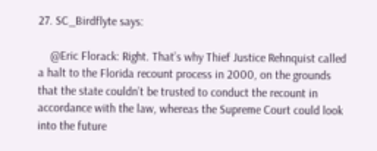27. SC_Birdflyte says:

    @Eric Florack: Right. That’s why Thief Justice Rehnquist called a halt to the Florida recount process in 2000, on the grounds that the state couldn’t be trusted to conduct the recount in accordance with the law, whereas the Supreme Court could look into the future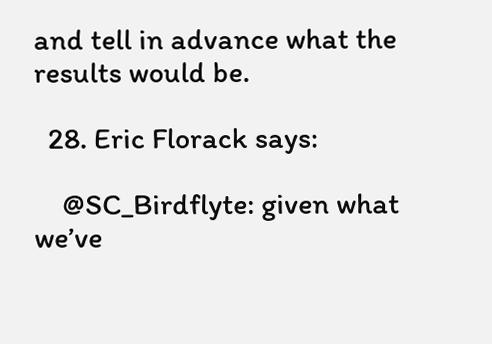and tell in advance what the results would be.

  28. Eric Florack says:

    @SC_Birdflyte: given what we’ve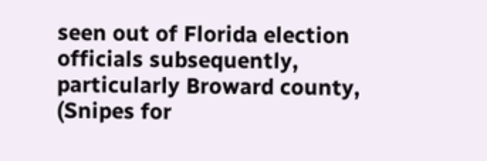seen out of Florida election officials subsequently, particularly Broward county, (Snipes for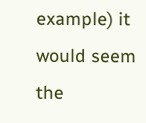example) it would seem the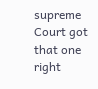supreme Court got that one right